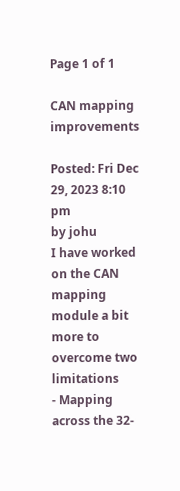Page 1 of 1

CAN mapping improvements

Posted: Fri Dec 29, 2023 8:10 pm
by johu
I have worked on the CAN mapping module a bit more to overcome two limitations
- Mapping across the 32-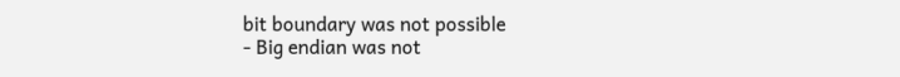bit boundary was not possible
- Big endian was not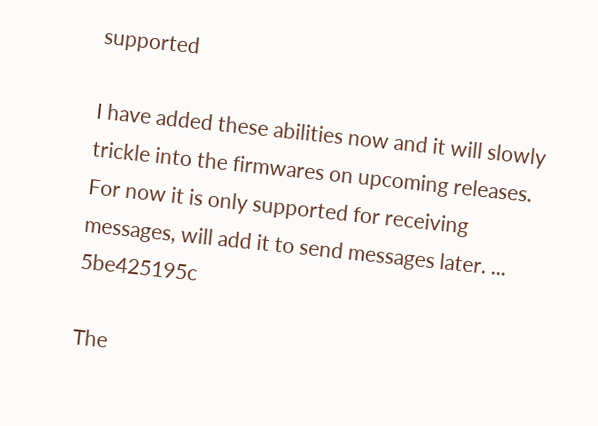supported

I have added these abilities now and it will slowly trickle into the firmwares on upcoming releases. For now it is only supported for receiving messages, will add it to send messages later. ... 5be425195c

The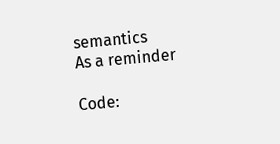semantics
As a reminder

Code: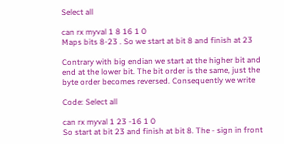Select all

can rx myval 1 8 16 1 0
Maps bits 8-23 . So we start at bit 8 and finish at 23

Contrary with big endian we start at the higher bit and end at the lower bit. The bit order is the same, just the byte order becomes reversed. Consequently we write

Code: Select all

can rx myval 1 23 -16 1 0
So start at bit 23 and finish at bit 8. The - sign in front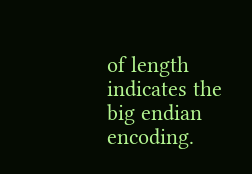of length indicates the big endian encoding.